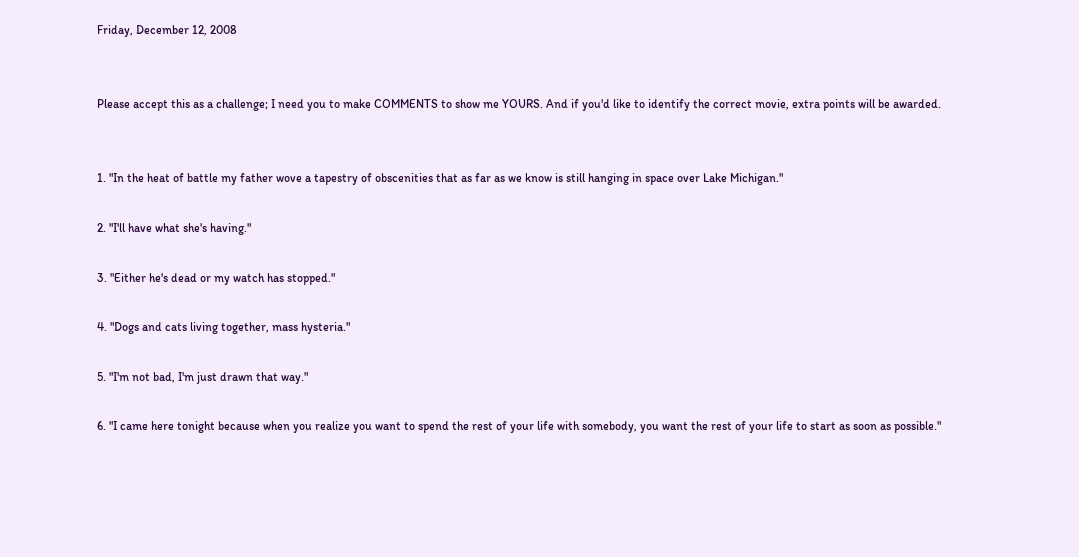Friday, December 12, 2008


Please accept this as a challenge; I need you to make COMMENTS to show me YOURS. And if you'd like to identify the correct movie, extra points will be awarded.


1. "In the heat of battle my father wove a tapestry of obscenities that as far as we know is still hanging in space over Lake Michigan."

2. "I'll have what she's having."

3. "Either he's dead or my watch has stopped."

4. "Dogs and cats living together, mass hysteria."

5. "I'm not bad, I'm just drawn that way."

6. "I came here tonight because when you realize you want to spend the rest of your life with somebody, you want the rest of your life to start as soon as possible."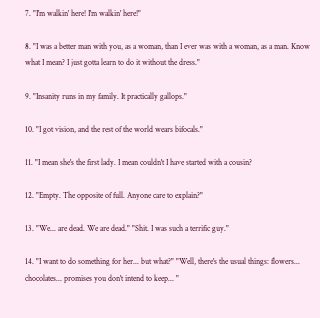7. "I'm walkin' here! I'm walkin' here!"

8. "I was a better man with you, as a woman, than I ever was with a woman, as a man. Know what I mean? I just gotta learn to do it without the dress."

9. "Insanity runs in my family. It practically gallops."

10. "I got vision, and the rest of the world wears bifocals."

11. "I mean she's the first lady. I mean couldn't I have started with a cousin?

12. "Empty. The opposite of full. Anyone care to explain?"

13. "We... are dead. We are dead." "Shit. I was such a terrific guy."

14. "I want to do something for her... but what?" "Well, there's the usual things: flowers... chocolates... promises you don't intend to keep... "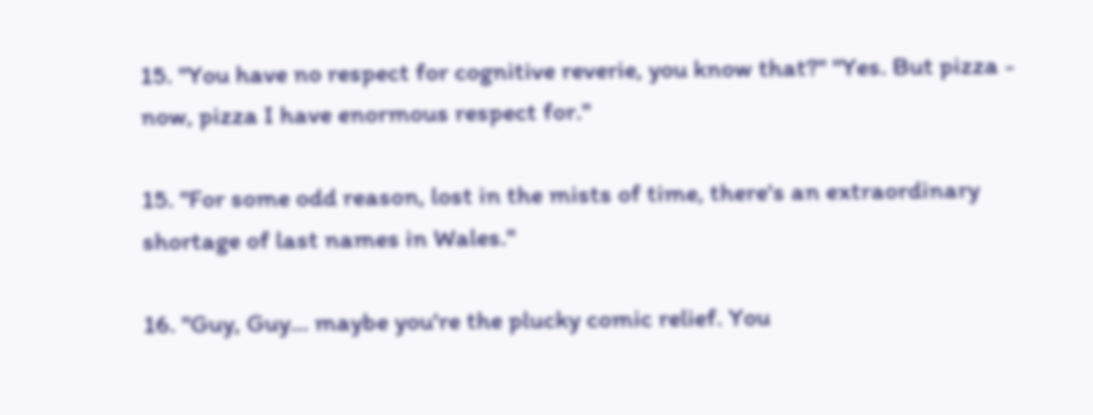15. "You have no respect for cognitive reverie, you know that?" "Yes. But pizza - now, pizza I have enormous respect for."

15. "For some odd reason, lost in the mists of time, there's an extraordinary shortage of last names in Wales."

16. "Guy, Guy... maybe you're the plucky comic relief. You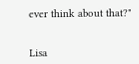ever think about that?"


Lisa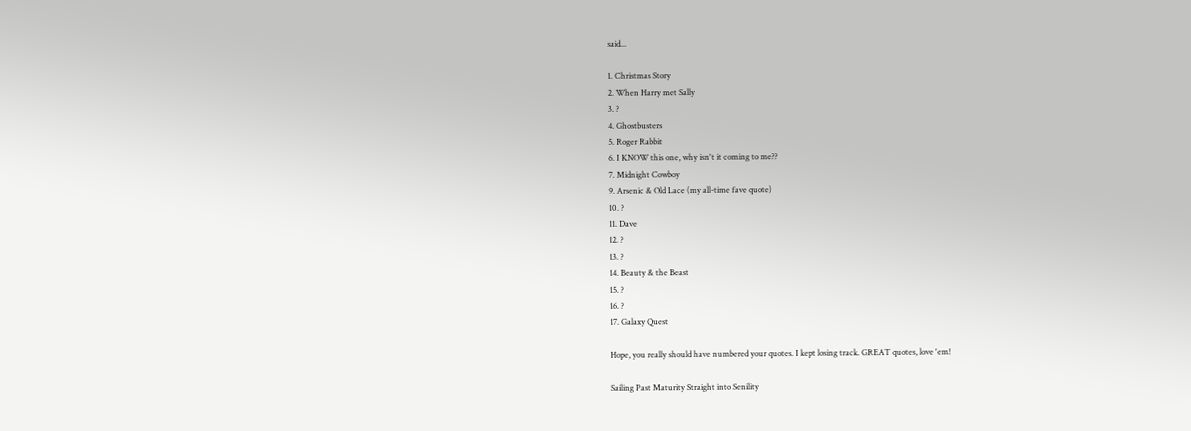said...

1. Christmas Story
2. When Harry met Sally
3. ?
4. Ghostbusters
5. Roger Rabbit
6. I KNOW this one, why isn't it coming to me??
7. Midnight Cowboy
9. Arsenic & Old Lace (my all-time fave quote)
10. ?
11. Dave
12. ?
13. ?
14. Beauty & the Beast
15. ?
16. ?
17. Galaxy Quest

Hope, you really should have numbered your quotes. I kept losing track. GREAT quotes, love 'em!

Sailing Past Maturity Straight into Senility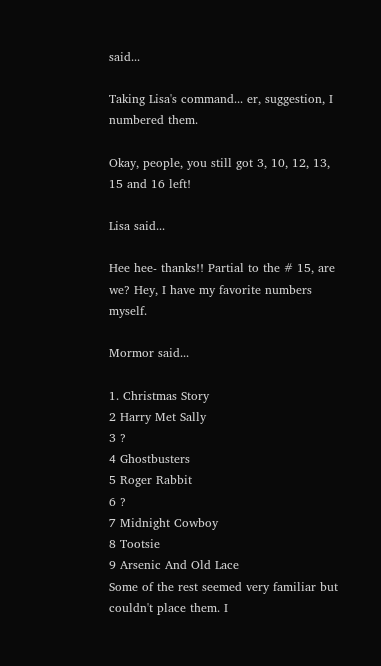said...

Taking Lisa's command... er, suggestion, I numbered them.

Okay, people, you still got 3, 10, 12, 13, 15 and 16 left!

Lisa said...

Hee hee- thanks!! Partial to the # 15, are we? Hey, I have my favorite numbers myself.

Mormor said...

1. Christmas Story
2 Harry Met Sally
3 ?
4 Ghostbusters
5 Roger Rabbit
6 ?
7 Midnight Cowboy
8 Tootsie
9 Arsenic And Old Lace
Some of the rest seemed very familiar but couldn't place them. I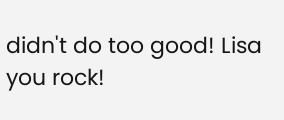didn't do too good! Lisa you rock!